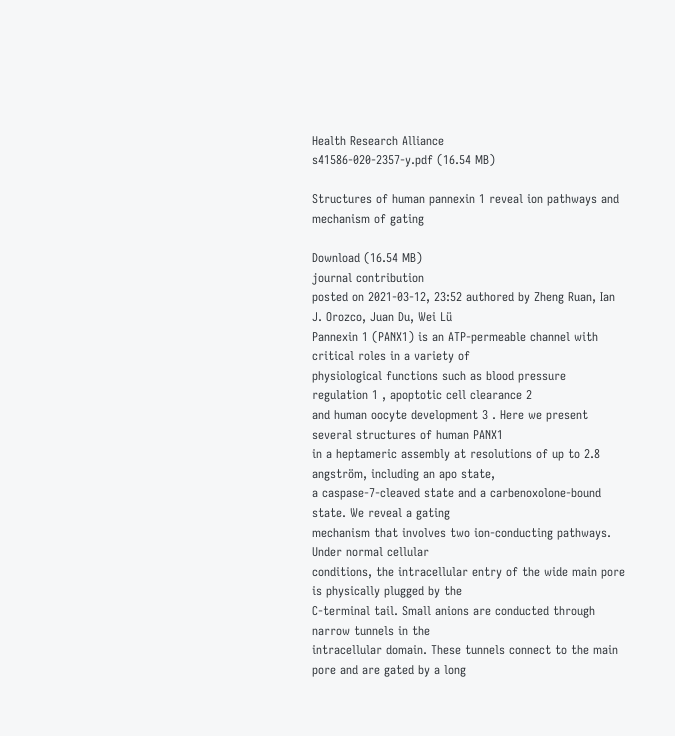Health Research Alliance
s41586-020-2357-y.pdf (16.54 MB)

Structures of human pannexin 1 reveal ion pathways and mechanism of gating

Download (16.54 MB)
journal contribution
posted on 2021-03-12, 23:52 authored by Zheng Ruan, Ian J. Orozco, Juan Du, Wei Lü
Pannexin 1 (PANX1) is an ATP-permeable channel with critical roles in a variety of
physiological functions such as blood pressure regulation 1 , apoptotic cell clearance 2
and human oocyte development 3 . Here we present several structures of human PANX1
in a heptameric assembly at resolutions of up to 2.8 angström, including an apo state,
a caspase-7-cleaved state and a carbenoxolone-bound state. We reveal a gating
mechanism that involves two ion-conducting pathways. Under normal cellular
conditions, the intracellular entry of the wide main pore is physically plugged by the
C-terminal tail. Small anions are conducted through narrow tunnels in the
intracellular domain. These tunnels connect to the main pore and are gated by a long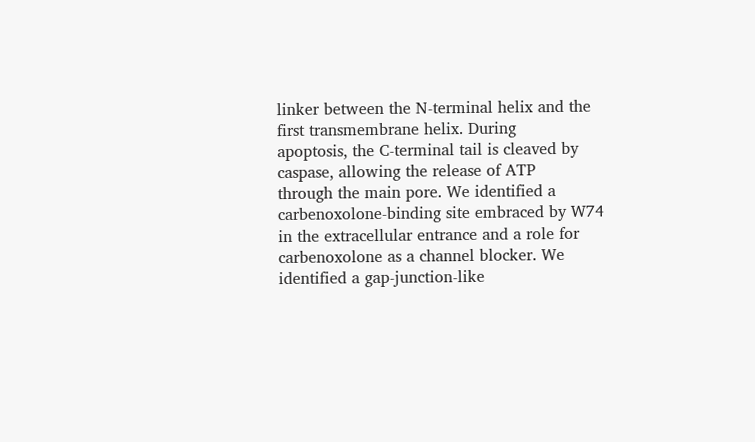linker between the N-terminal helix and the first transmembrane helix. During
apoptosis, the C-terminal tail is cleaved by caspase, allowing the release of ATP
through the main pore. We identified a carbenoxolone-binding site embraced by W74
in the extracellular entrance and a role for carbenoxolone as a channel blocker. We
identified a gap-junction-like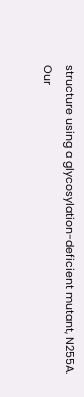structure using a glycosylation-deficient mutant, N255A.
Our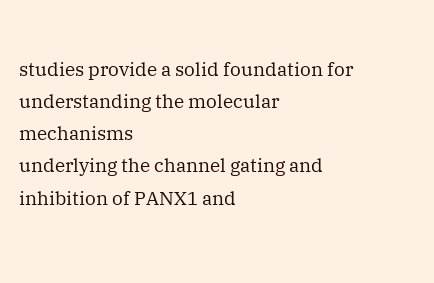studies provide a solid foundation for understanding the molecular mechanisms
underlying the channel gating and inhibition of PANX1 and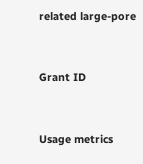related large-pore


Grant ID


Usage metrics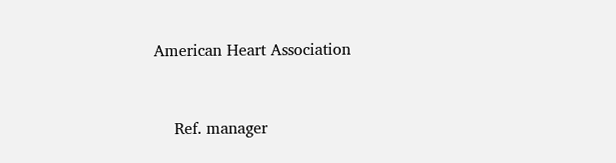American Heart Association



    Ref. manager